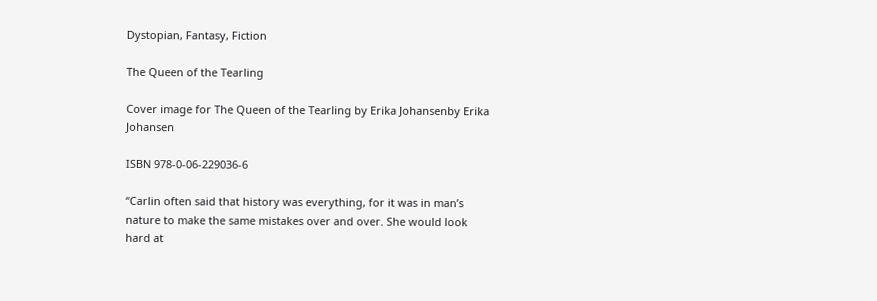Dystopian, Fantasy, Fiction

The Queen of the Tearling

Cover image for The Queen of the Tearling by Erika Johansenby Erika Johansen

ISBN 978-0-06-229036-6

“Carlin often said that history was everything, for it was in man’s nature to make the same mistakes over and over. She would look hard at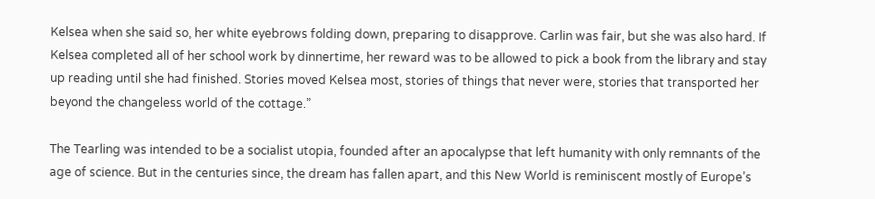Kelsea when she said so, her white eyebrows folding down, preparing to disapprove. Carlin was fair, but she was also hard. If Kelsea completed all of her school work by dinnertime, her reward was to be allowed to pick a book from the library and stay up reading until she had finished. Stories moved Kelsea most, stories of things that never were, stories that transported her beyond the changeless world of the cottage.”

The Tearling was intended to be a socialist utopia, founded after an apocalypse that left humanity with only remnants of the age of science. But in the centuries since, the dream has fallen apart, and this New World is reminiscent mostly of Europe’s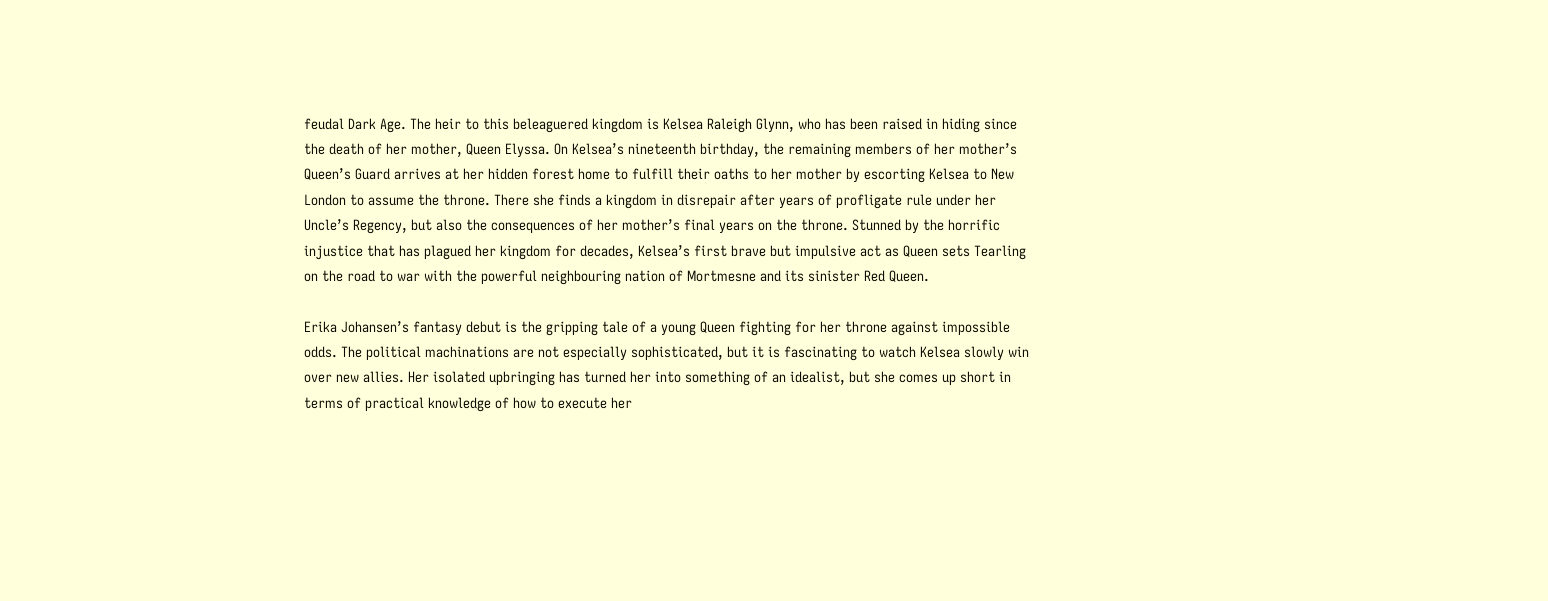feudal Dark Age. The heir to this beleaguered kingdom is Kelsea Raleigh Glynn, who has been raised in hiding since the death of her mother, Queen Elyssa. On Kelsea’s nineteenth birthday, the remaining members of her mother’s Queen’s Guard arrives at her hidden forest home to fulfill their oaths to her mother by escorting Kelsea to New London to assume the throne. There she finds a kingdom in disrepair after years of profligate rule under her Uncle’s Regency, but also the consequences of her mother’s final years on the throne. Stunned by the horrific injustice that has plagued her kingdom for decades, Kelsea’s first brave but impulsive act as Queen sets Tearling on the road to war with the powerful neighbouring nation of Mortmesne and its sinister Red Queen.

Erika Johansen’s fantasy debut is the gripping tale of a young Queen fighting for her throne against impossible odds. The political machinations are not especially sophisticated, but it is fascinating to watch Kelsea slowly win over new allies. Her isolated upbringing has turned her into something of an idealist, but she comes up short in terms of practical knowledge of how to execute her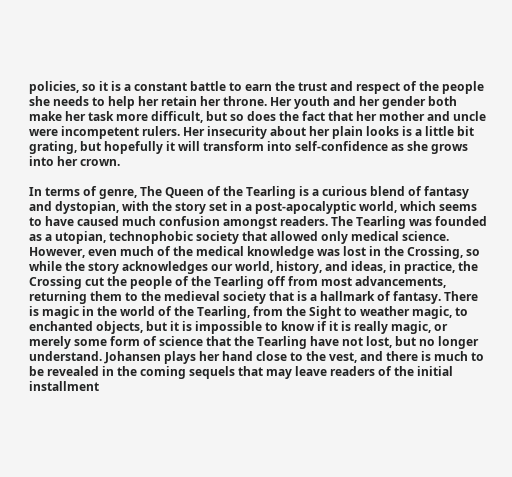policies, so it is a constant battle to earn the trust and respect of the people she needs to help her retain her throne. Her youth and her gender both make her task more difficult, but so does the fact that her mother and uncle were incompetent rulers. Her insecurity about her plain looks is a little bit grating, but hopefully it will transform into self-confidence as she grows into her crown.

In terms of genre, The Queen of the Tearling is a curious blend of fantasy and dystopian, with the story set in a post-apocalyptic world, which seems to have caused much confusion amongst readers. The Tearling was founded as a utopian, technophobic society that allowed only medical science. However, even much of the medical knowledge was lost in the Crossing, so while the story acknowledges our world, history, and ideas, in practice, the Crossing cut the people of the Tearling off from most advancements, returning them to the medieval society that is a hallmark of fantasy. There is magic in the world of the Tearling, from the Sight to weather magic, to enchanted objects, but it is impossible to know if it is really magic, or merely some form of science that the Tearling have not lost, but no longer understand. Johansen plays her hand close to the vest, and there is much to be revealed in the coming sequels that may leave readers of the initial installment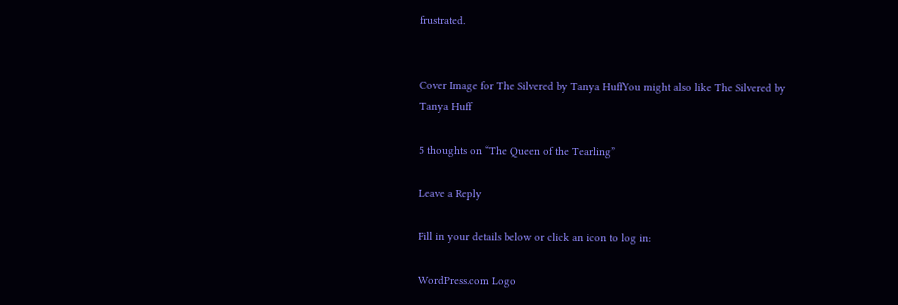frustrated.


Cover Image for The Silvered by Tanya HuffYou might also like The Silvered by Tanya Huff

5 thoughts on “The Queen of the Tearling”

Leave a Reply

Fill in your details below or click an icon to log in:

WordPress.com Logo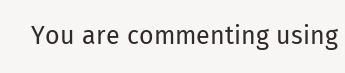You are commenting using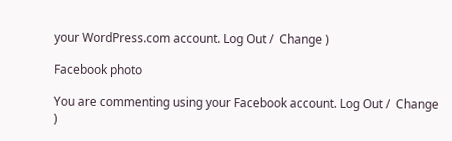your WordPress.com account. Log Out /  Change )

Facebook photo

You are commenting using your Facebook account. Log Out /  Change )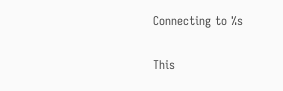Connecting to %s

This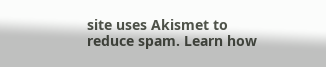site uses Akismet to reduce spam. Learn how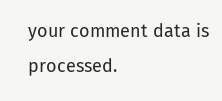your comment data is processed.